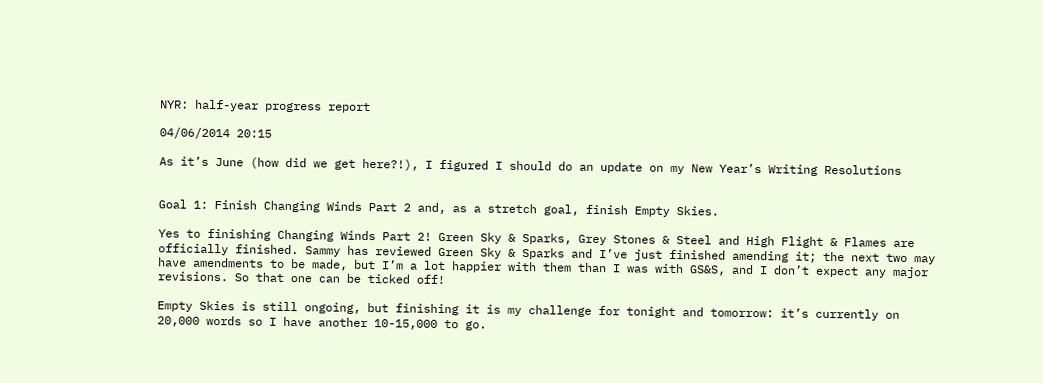NYR: half-year progress report

04/06/2014 20:15

As it’s June (how did we get here?!), I figured I should do an update on my New Year’s Writing Resolutions


Goal 1: Finish Changing Winds Part 2 and, as a stretch goal, finish Empty Skies.

Yes to finishing Changing Winds Part 2! Green Sky & Sparks, Grey Stones & Steel and High Flight & Flames are officially finished. Sammy has reviewed Green Sky & Sparks and I’ve just finished amending it; the next two may have amendments to be made, but I’m a lot happier with them than I was with GS&S, and I don’t expect any major revisions. So that one can be ticked off!

Empty Skies is still ongoing, but finishing it is my challenge for tonight and tomorrow: it’s currently on 20,000 words so I have another 10-15,000 to go.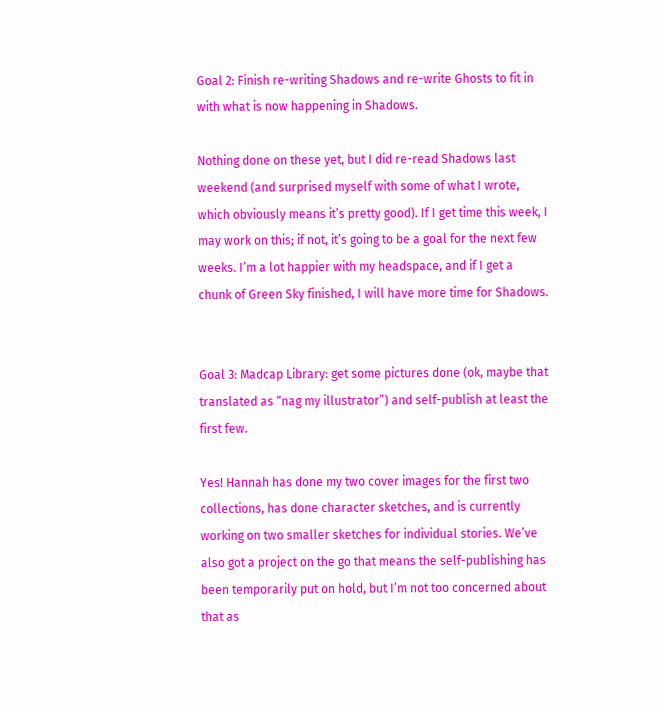Goal 2: Finish re-writing Shadows and re-write Ghosts to fit in with what is now happening in Shadows.

Nothing done on these yet, but I did re-read Shadows last weekend (and surprised myself with some of what I wrote, which obviously means it’s pretty good). If I get time this week, I may work on this; if not, it’s going to be a goal for the next few weeks. I’m a lot happier with my headspace, and if I get a chunk of Green Sky finished, I will have more time for Shadows.


Goal 3: Madcap Library: get some pictures done (ok, maybe that translated as “nag my illustrator”) and self-publish at least the first few.

Yes! Hannah has done my two cover images for the first two collections, has done character sketches, and is currently working on two smaller sketches for individual stories. We’ve also got a project on the go that means the self-publishing has been temporarily put on hold, but I’m not too concerned about that as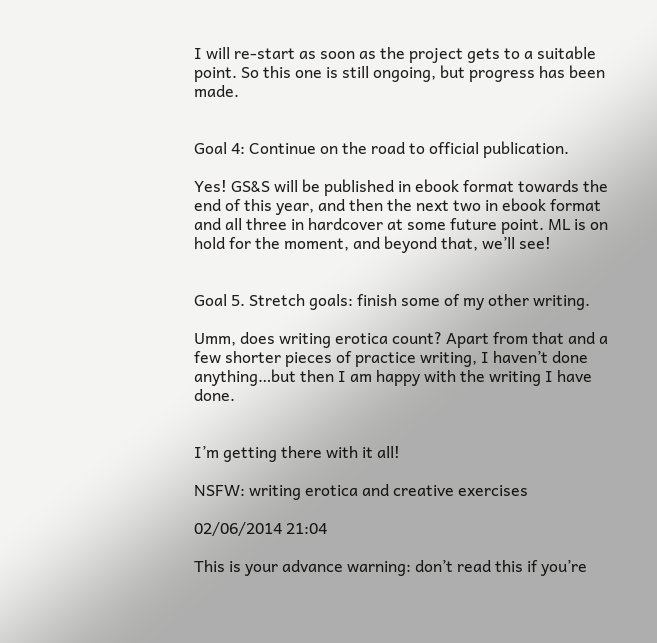I will re-start as soon as the project gets to a suitable point. So this one is still ongoing, but progress has been made.


Goal 4: Continue on the road to official publication.

Yes! GS&S will be published in ebook format towards the end of this year, and then the next two in ebook format and all three in hardcover at some future point. ML is on hold for the moment, and beyond that, we’ll see!


Goal 5. Stretch goals: finish some of my other writing.

Umm, does writing erotica count? Apart from that and a few shorter pieces of practice writing, I haven’t done anything…but then I am happy with the writing I have done.


I’m getting there with it all!

NSFW: writing erotica and creative exercises

02/06/2014 21:04

This is your advance warning: don’t read this if you’re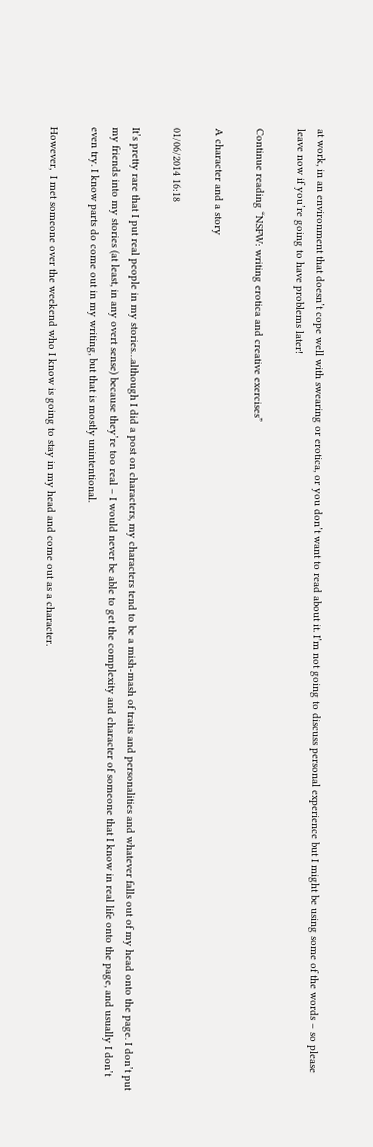at work, in an environment that doesn’t cope well with swearing or erotica, or you don’t want to read about it. I’m not going to discuss personal experience but I might be using some of the words – so please leave now if you’re going to have problems later!

Continue reading “NSFW: writing erotica and creative exercises”

A character and a story

01/06/2014 16:18

It’s pretty rare that I put real people in my stories…although I did a post on characters, my characters tend to be a mish-mash of traits and personalities and whatever falls out of my head onto the page. I don’t put my friends into my stories (at least, in any overt sense) because they’re too real – I would never be able to get the complexity and character of someone that I know in real life onto the page, and usually I don’t even try. I know parts do come out in my writing, but that is mostly unintentional.

However,  I met someone over the weekend who I know is going to stay in my head and come out as a character.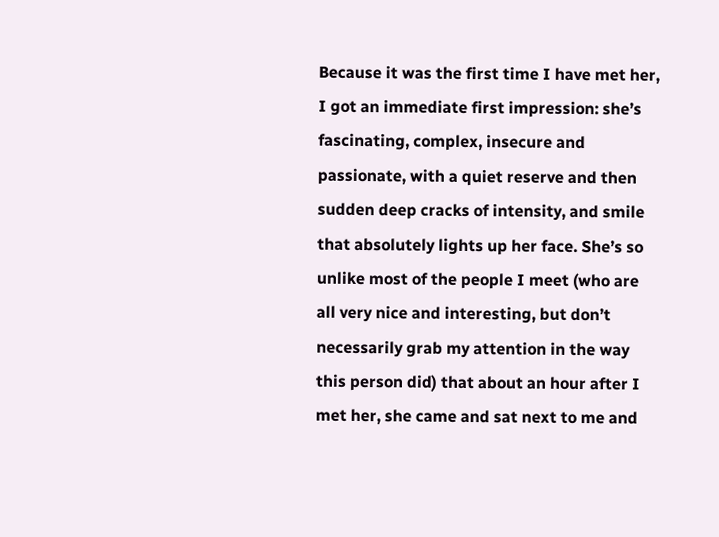Because it was the first time I have met her, I got an immediate first impression: she’s fascinating, complex, insecure and passionate, with a quiet reserve and then sudden deep cracks of intensity, and smile that absolutely lights up her face. She’s so unlike most of the people I meet (who are all very nice and interesting, but don’t necessarily grab my attention in the way this person did) that about an hour after I met her, she came and sat next to me and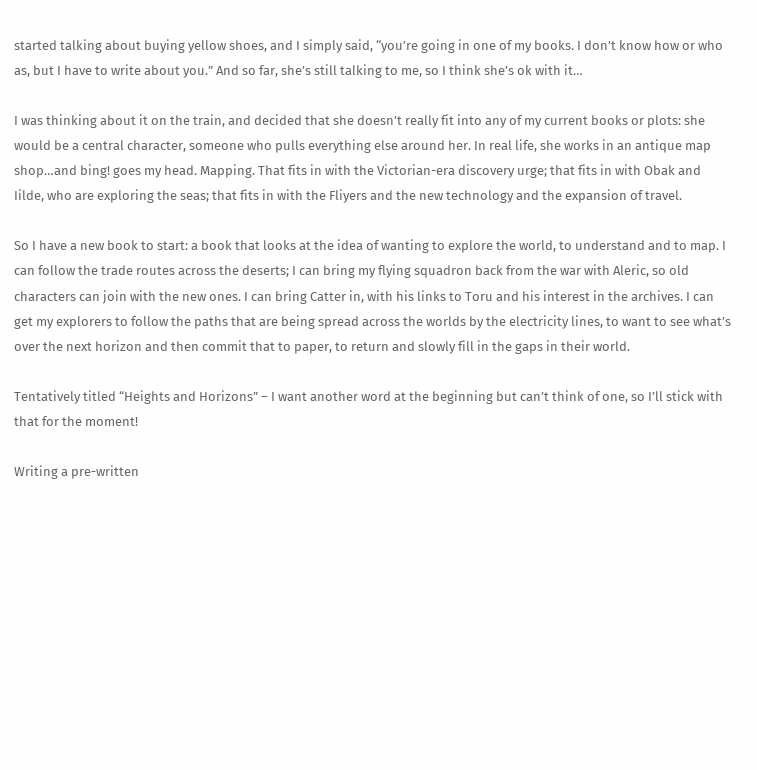started talking about buying yellow shoes, and I simply said, “you’re going in one of my books. I don’t know how or who as, but I have to write about you.” And so far, she’s still talking to me, so I think she’s ok with it…

I was thinking about it on the train, and decided that she doesn’t really fit into any of my current books or plots: she would be a central character, someone who pulls everything else around her. In real life, she works in an antique map shop…and bing! goes my head. Mapping. That fits in with the Victorian-era discovery urge; that fits in with Obak and Iilde, who are exploring the seas; that fits in with the Fliyers and the new technology and the expansion of travel.

So I have a new book to start: a book that looks at the idea of wanting to explore the world, to understand and to map. I can follow the trade routes across the deserts; I can bring my flying squadron back from the war with Aleric, so old characters can join with the new ones. I can bring Catter in, with his links to Toru and his interest in the archives. I can get my explorers to follow the paths that are being spread across the worlds by the electricity lines, to want to see what’s over the next horizon and then commit that to paper, to return and slowly fill in the gaps in their world.

Tentatively titled “Heights and Horizons” – I want another word at the beginning but can’t think of one, so I’ll stick with that for the moment!

Writing a pre-written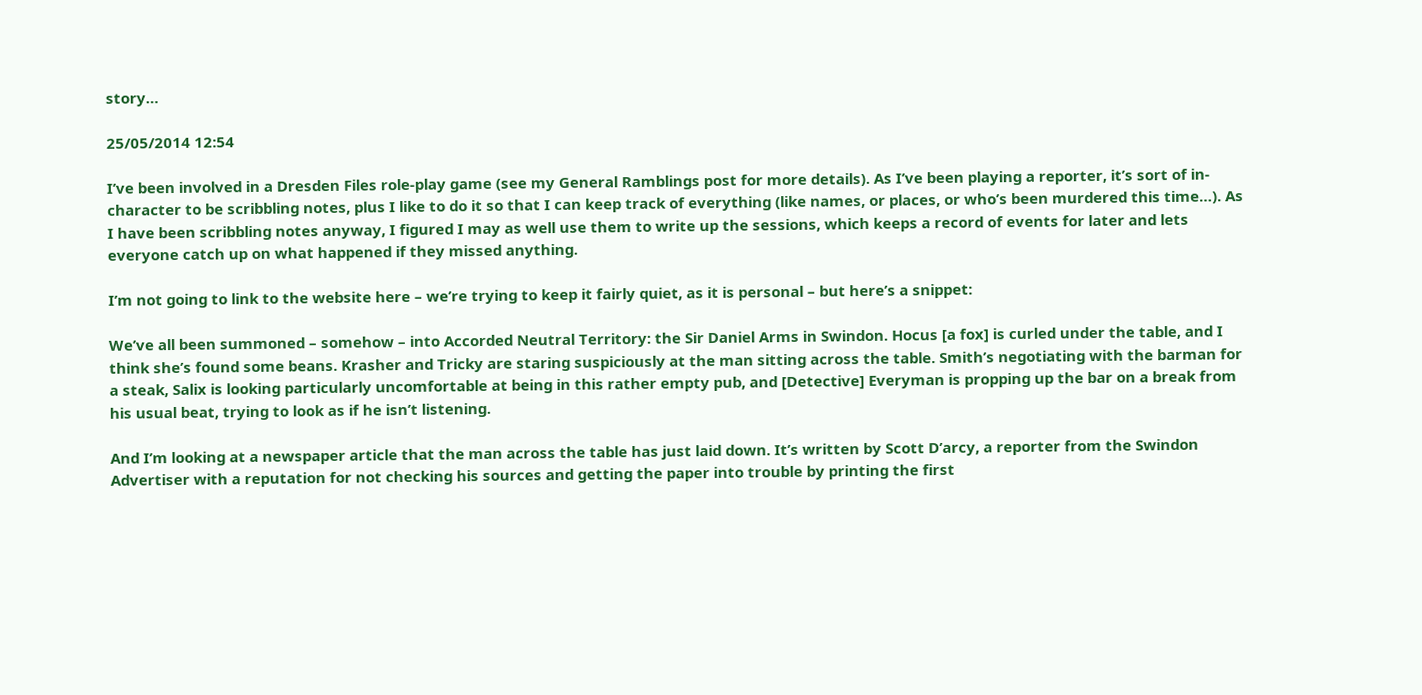story…

25/05/2014 12:54

I’ve been involved in a Dresden Files role-play game (see my General Ramblings post for more details). As I’ve been playing a reporter, it’s sort of in-character to be scribbling notes, plus I like to do it so that I can keep track of everything (like names, or places, or who’s been murdered this time…). As I have been scribbling notes anyway, I figured I may as well use them to write up the sessions, which keeps a record of events for later and lets everyone catch up on what happened if they missed anything.

I’m not going to link to the website here – we’re trying to keep it fairly quiet, as it is personal – but here’s a snippet:

We’ve all been summoned – somehow – into Accorded Neutral Territory: the Sir Daniel Arms in Swindon. Hocus [a fox] is curled under the table, and I think she’s found some beans. Krasher and Tricky are staring suspiciously at the man sitting across the table. Smith’s negotiating with the barman for a steak, Salix is looking particularly uncomfortable at being in this rather empty pub, and [Detective] Everyman is propping up the bar on a break from his usual beat, trying to look as if he isn’t listening.

And I’m looking at a newspaper article that the man across the table has just laid down. It’s written by Scott D’arcy, a reporter from the Swindon Advertiser with a reputation for not checking his sources and getting the paper into trouble by printing the first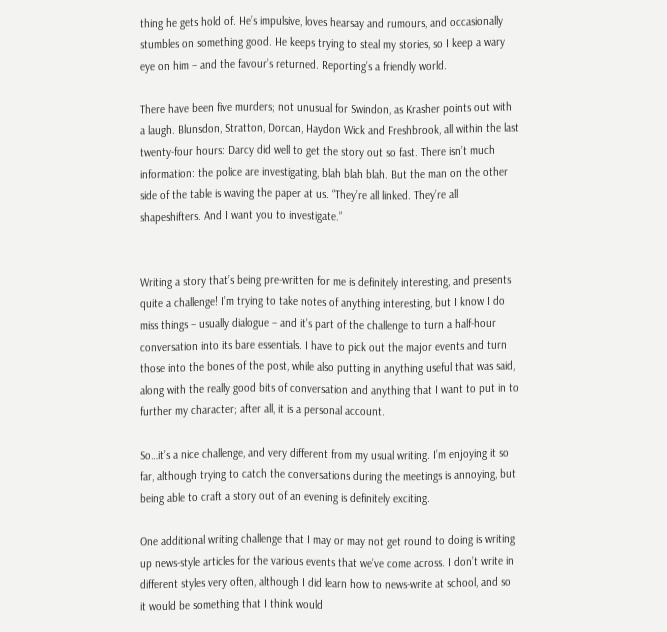thing he gets hold of. He’s impulsive, loves hearsay and rumours, and occasionally stumbles on something good. He keeps trying to steal my stories, so I keep a wary eye on him – and the favour’s returned. Reporting’s a friendly world.

There have been five murders; not unusual for Swindon, as Krasher points out with a laugh. Blunsdon, Stratton, Dorcan, Haydon Wick and Freshbrook, all within the last twenty-four hours: Darcy did well to get the story out so fast. There isn’t much information: the police are investigating, blah blah blah. But the man on the other side of the table is waving the paper at us. “They’re all linked. They’re all shapeshifters. And I want you to investigate.”


Writing a story that’s being pre-written for me is definitely interesting, and presents quite a challenge! I’m trying to take notes of anything interesting, but I know I do miss things – usually dialogue – and it’s part of the challenge to turn a half-hour conversation into its bare essentials. I have to pick out the major events and turn those into the bones of the post, while also putting in anything useful that was said, along with the really good bits of conversation and anything that I want to put in to further my character; after all, it is a personal account.

So…it’s a nice challenge, and very different from my usual writing. I’m enjoying it so far, although trying to catch the conversations during the meetings is annoying, but being able to craft a story out of an evening is definitely exciting.

One additional writing challenge that I may or may not get round to doing is writing up news-style articles for the various events that we’ve come across. I don’t write in different styles very often, although I did learn how to news-write at school, and so it would be something that I think would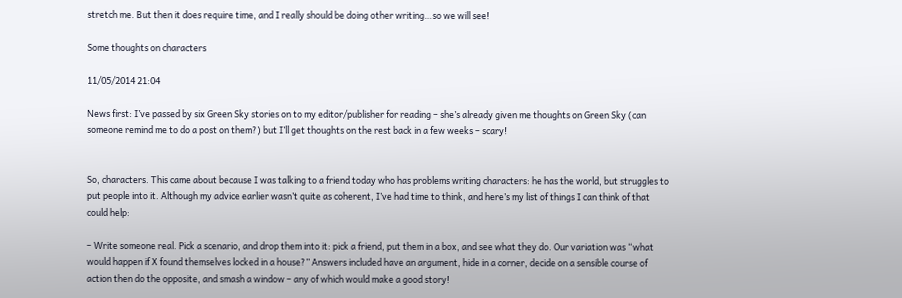stretch me. But then it does require time, and I really should be doing other writing…so we will see!

Some thoughts on characters

11/05/2014 21:04

News first: I’ve passed by six Green Sky stories on to my editor/publisher for reading – she’s already given me thoughts on Green Sky (can someone remind me to do a post on them?) but I’ll get thoughts on the rest back in a few weeks – scary!


So, characters. This came about because I was talking to a friend today who has problems writing characters: he has the world, but struggles to put people into it. Although my advice earlier wasn’t quite as coherent, I’ve had time to think, and here’s my list of things I can think of that could help:

– Write someone real. Pick a scenario, and drop them into it: pick a friend, put them in a box, and see what they do. Our variation was “what would happen if X found themselves locked in a house?” Answers included have an argument, hide in a corner, decide on a sensible course of action then do the opposite, and smash a window – any of which would make a good story!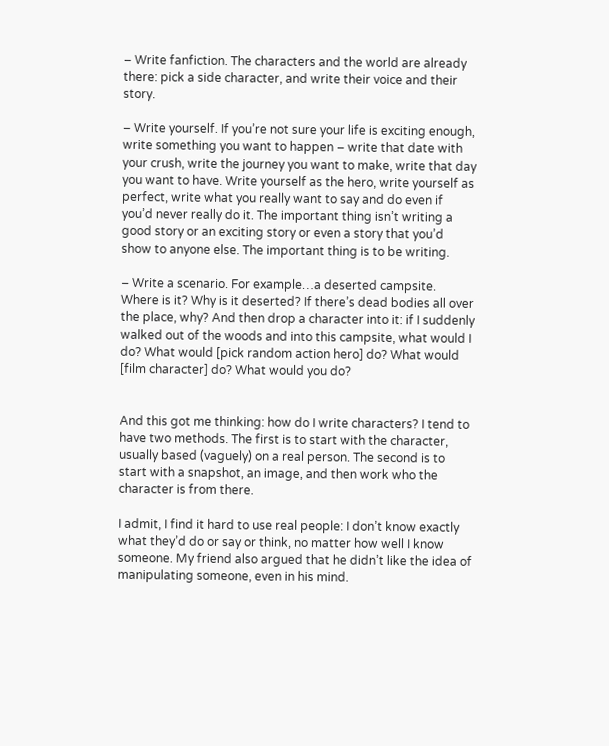– Write fanfiction. The characters and the world are already there: pick a side character, and write their voice and their story.

– Write yourself. If you’re not sure your life is exciting enough, write something you want to happen – write that date with your crush, write the journey you want to make, write that day you want to have. Write yourself as the hero, write yourself as perfect, write what you really want to say and do even if you’d never really do it. The important thing isn’t writing a good story or an exciting story or even a story that you’d show to anyone else. The important thing is to be writing.

– Write a scenario. For example…a deserted campsite. Where is it? Why is it deserted? If there’s dead bodies all over the place, why? And then drop a character into it: if I suddenly walked out of the woods and into this campsite, what would I do? What would [pick random action hero] do? What would [film character] do? What would you do?


And this got me thinking: how do I write characters? I tend to have two methods. The first is to start with the character, usually based (vaguely) on a real person. The second is to start with a snapshot, an image, and then work who the character is from there.

I admit, I find it hard to use real people: I don’t know exactly what they’d do or say or think, no matter how well I know someone. My friend also argued that he didn’t like the idea of manipulating someone, even in his mind.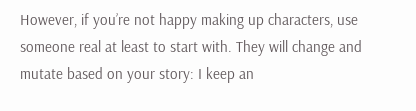However, if you’re not happy making up characters, use someone real at least to start with. They will change and mutate based on your story: I keep an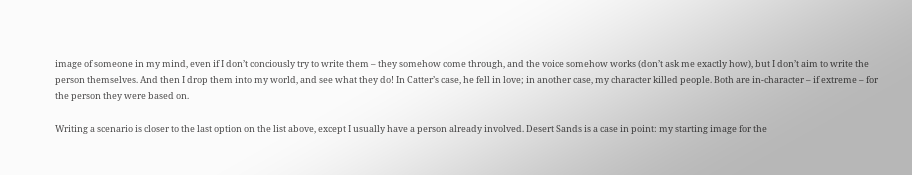image of someone in my mind, even if I don’t conciously try to write them – they somehow come through, and the voice somehow works (don’t ask me exactly how), but I don’t aim to write the person themselves. And then I drop them into my world, and see what they do! In Catter’s case, he fell in love; in another case, my character killed people. Both are in-character – if extreme – for the person they were based on.

Writing a scenario is closer to the last option on the list above, except I usually have a person already involved. Desert Sands is a case in point: my starting image for the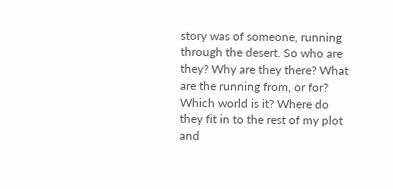story was of someone, running through the desert. So who are they? Why are they there? What are the running from, or for? Which world is it? Where do they fit in to the rest of my plot and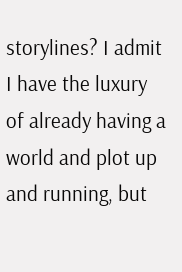storylines? I admit I have the luxury of already having a world and plot up and running, but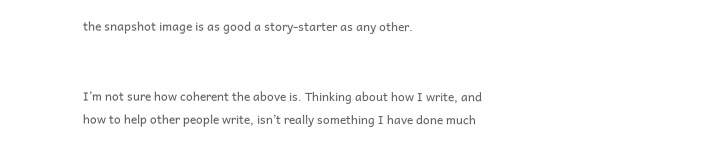the snapshot image is as good a story-starter as any other.


I’m not sure how coherent the above is. Thinking about how I write, and how to help other people write, isn’t really something I have done much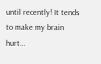until recently! It tends to make my brain hurt…